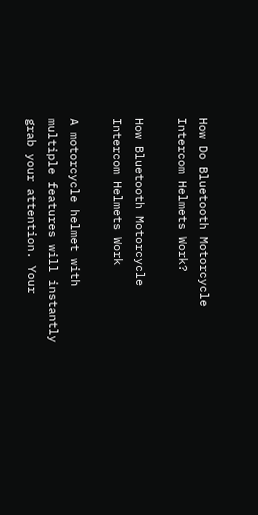How Do Bluetooth Motorcycle Intercom Helmets Work?

How Bluetooth Motorcycle Intercom Helmets Work

A motorcycle helmet with multiple features will instantly grab your attention. Your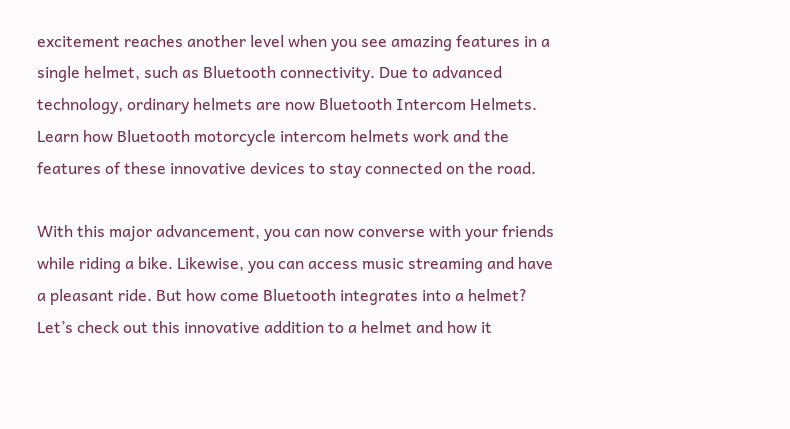excitement reaches another level when you see amazing features in a single helmet, such as Bluetooth connectivity. Due to advanced technology, ordinary helmets are now Bluetooth Intercom Helmets. Learn how Bluetooth motorcycle intercom helmets work and the features of these innovative devices to stay connected on the road.

With this major advancement, you can now converse with your friends while riding a bike. Likewise, you can access music streaming and have a pleasant ride. But how come Bluetooth integrates into a helmet? Let’s check out this innovative addition to a helmet and how it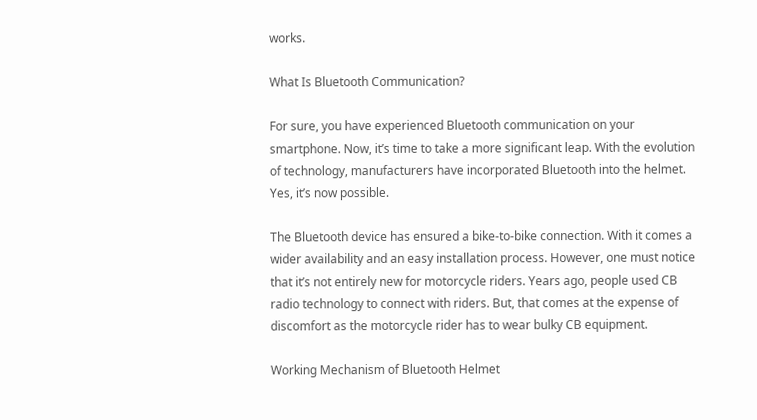works.

What Is Bluetooth Communication?

For sure, you have experienced Bluetooth communication on your smartphone. Now, it’s time to take a more significant leap. With the evolution of technology, manufacturers have incorporated Bluetooth into the helmet. Yes, it’s now possible.

The Bluetooth device has ensured a bike-to-bike connection. With it comes a wider availability and an easy installation process. However, one must notice that it’s not entirely new for motorcycle riders. Years ago, people used CB radio technology to connect with riders. But, that comes at the expense of discomfort as the motorcycle rider has to wear bulky CB equipment.

Working Mechanism of Bluetooth Helmet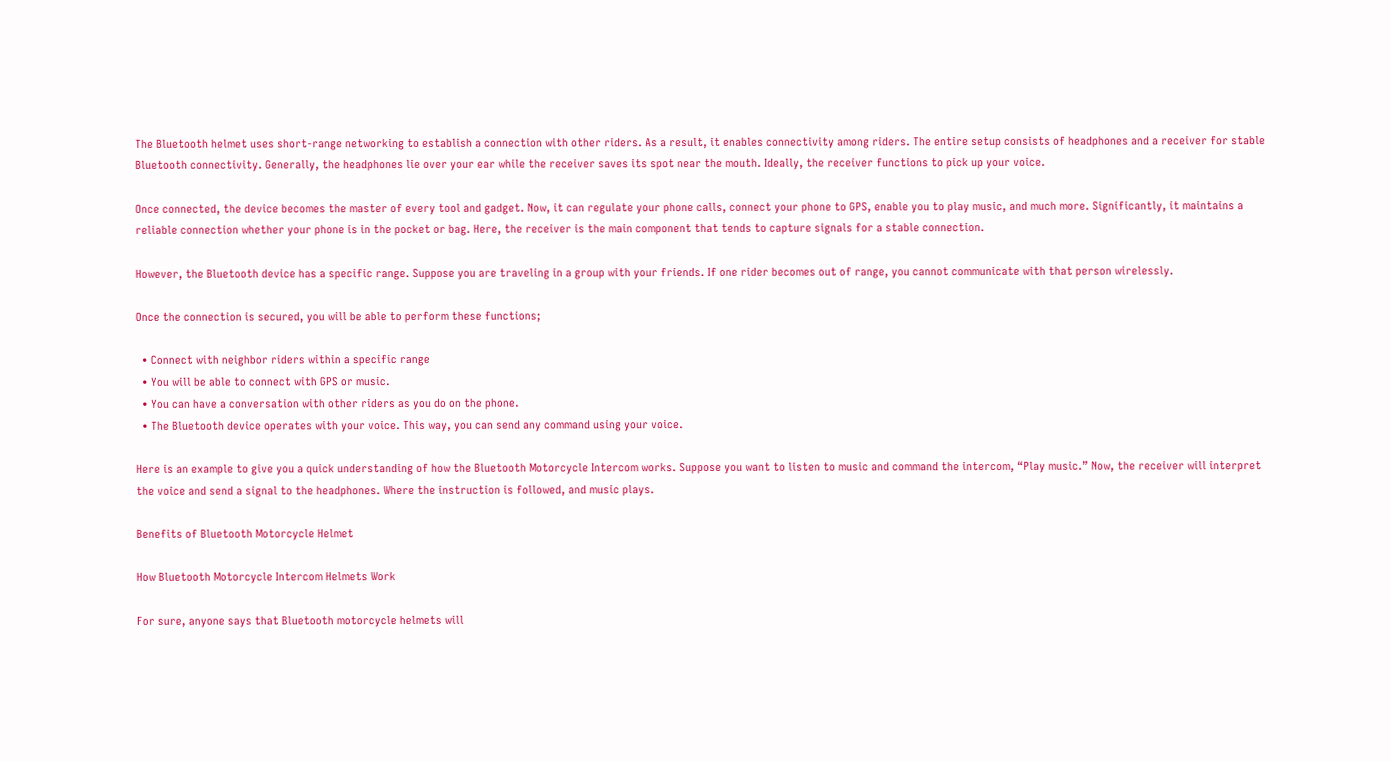The Bluetooth helmet uses short-range networking to establish a connection with other riders. As a result, it enables connectivity among riders. The entire setup consists of headphones and a receiver for stable Bluetooth connectivity. Generally, the headphones lie over your ear while the receiver saves its spot near the mouth. Ideally, the receiver functions to pick up your voice.

Once connected, the device becomes the master of every tool and gadget. Now, it can regulate your phone calls, connect your phone to GPS, enable you to play music, and much more. Significantly, it maintains a reliable connection whether your phone is in the pocket or bag. Here, the receiver is the main component that tends to capture signals for a stable connection.

However, the Bluetooth device has a specific range. Suppose you are traveling in a group with your friends. If one rider becomes out of range, you cannot communicate with that person wirelessly.

Once the connection is secured, you will be able to perform these functions;

  • Connect with neighbor riders within a specific range
  • You will be able to connect with GPS or music.
  • You can have a conversation with other riders as you do on the phone.
  • The Bluetooth device operates with your voice. This way, you can send any command using your voice.

Here is an example to give you a quick understanding of how the Bluetooth Motorcycle Intercom works. Suppose you want to listen to music and command the intercom, “Play music.” Now, the receiver will interpret the voice and send a signal to the headphones. Where the instruction is followed, and music plays.

Benefits of Bluetooth Motorcycle Helmet

How Bluetooth Motorcycle Intercom Helmets Work

For sure, anyone says that Bluetooth motorcycle helmets will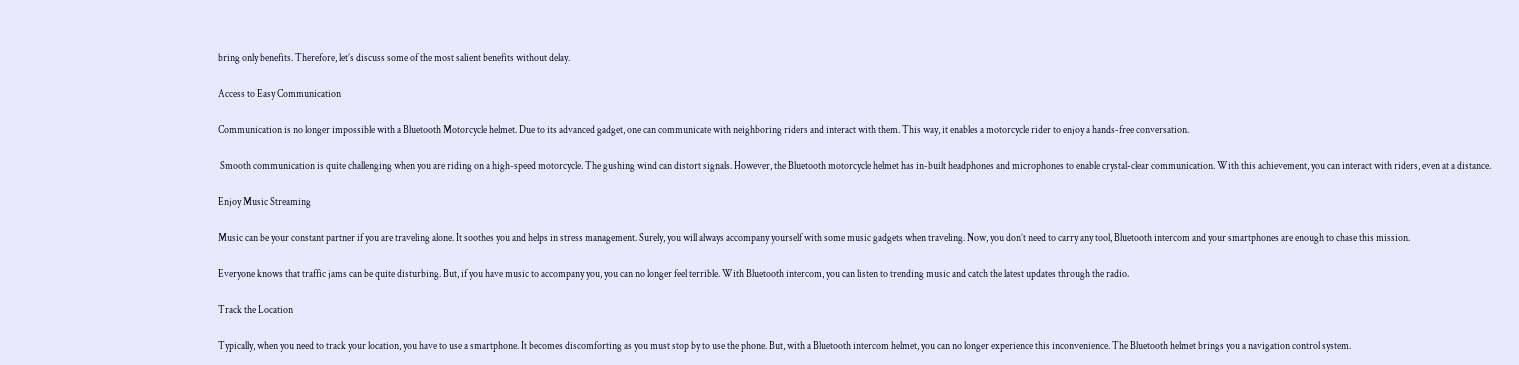bring only benefits. Therefore, let’s discuss some of the most salient benefits without delay.

Access to Easy Communication

Communication is no longer impossible with a Bluetooth Motorcycle helmet. Due to its advanced gadget, one can communicate with neighboring riders and interact with them. This way, it enables a motorcycle rider to enjoy a hands-free conversation.

 Smooth communication is quite challenging when you are riding on a high-speed motorcycle. The gushing wind can distort signals. However, the Bluetooth motorcycle helmet has in-built headphones and microphones to enable crystal-clear communication. With this achievement, you can interact with riders, even at a distance.

Enjoy Music Streaming

Music can be your constant partner if you are traveling alone. It soothes you and helps in stress management. Surely, you will always accompany yourself with some music gadgets when traveling. Now, you don’t need to carry any tool, Bluetooth intercom and your smartphones are enough to chase this mission.

Everyone knows that traffic jams can be quite disturbing. But, if you have music to accompany you, you can no longer feel terrible. With Bluetooth intercom, you can listen to trending music and catch the latest updates through the radio.

Track the Location

Typically, when you need to track your location, you have to use a smartphone. It becomes discomforting as you must stop by to use the phone. But, with a Bluetooth intercom helmet, you can no longer experience this inconvenience. The Bluetooth helmet brings you a navigation control system.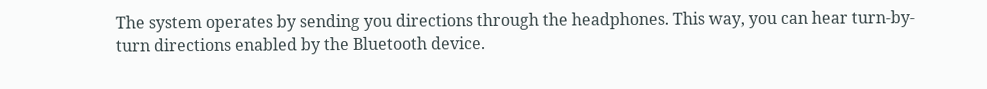The system operates by sending you directions through the headphones. This way, you can hear turn-by-turn directions enabled by the Bluetooth device.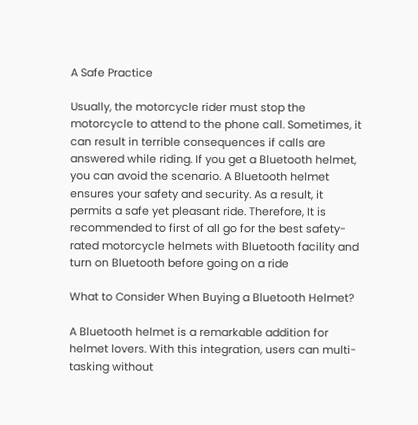A Safe Practice

Usually, the motorcycle rider must stop the motorcycle to attend to the phone call. Sometimes, it can result in terrible consequences if calls are answered while riding. If you get a Bluetooth helmet, you can avoid the scenario. A Bluetooth helmet ensures your safety and security. As a result, it permits a safe yet pleasant ride. Therefore, It is recommended to first of all go for the best safety-rated motorcycle helmets with Bluetooth facility and turn on Bluetooth before going on a ride

What to Consider When Buying a Bluetooth Helmet?

A Bluetooth helmet is a remarkable addition for helmet lovers. With this integration, users can multi-tasking without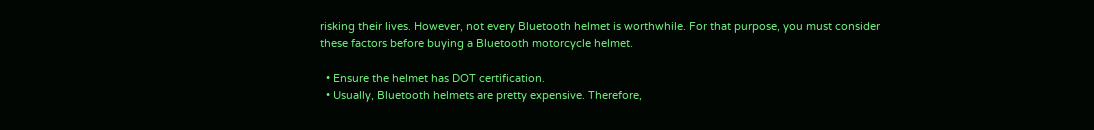risking their lives. However, not every Bluetooth helmet is worthwhile. For that purpose, you must consider these factors before buying a Bluetooth motorcycle helmet.

  • Ensure the helmet has DOT certification.
  • Usually, Bluetooth helmets are pretty expensive. Therefore,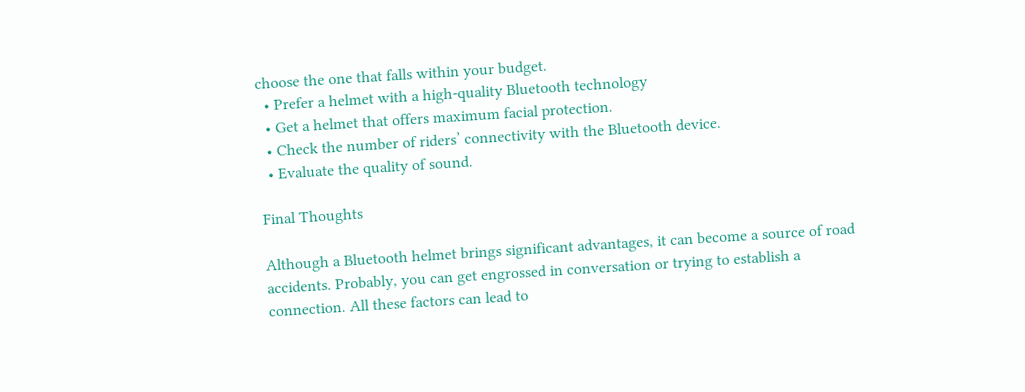choose the one that falls within your budget.
  • Prefer a helmet with a high-quality Bluetooth technology
  • Get a helmet that offers maximum facial protection.
  • Check the number of riders’ connectivity with the Bluetooth device.
  • Evaluate the quality of sound.

Final Thoughts

Although a Bluetooth helmet brings significant advantages, it can become a source of road accidents. Probably, you can get engrossed in conversation or trying to establish a connection. All these factors can lead to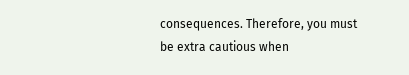consequences. Therefore, you must be extra cautious when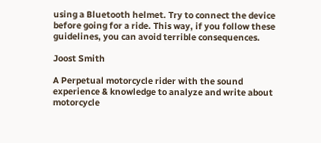using a Bluetooth helmet. Try to connect the device before going for a ride. This way, if you follow these guidelines, you can avoid terrible consequences.

Joost Smith

A Perpetual motorcycle rider with the sound experience & knowledge to analyze and write about motorcycle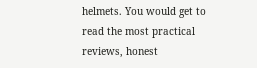helmets. You would get to read the most practical reviews, honest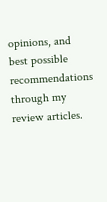opinions, and best possible recommendations through my review articles.